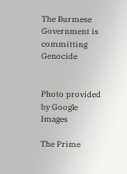The Burmese Government is committing Genocide


Photo provided by Google Images

The Prime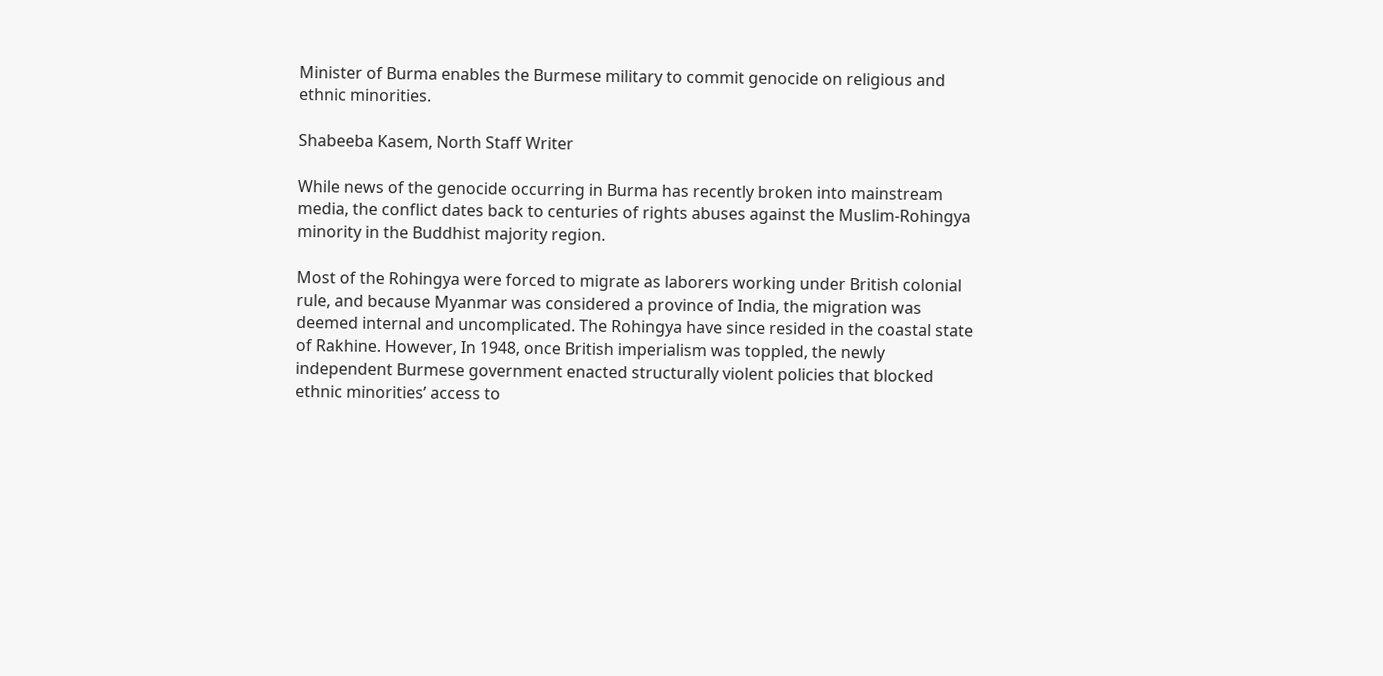Minister of Burma enables the Burmese military to commit genocide on religious and ethnic minorities.

Shabeeba Kasem, North Staff Writer

While news of the genocide occurring in Burma has recently broken into mainstream media, the conflict dates back to centuries of rights abuses against the Muslim-Rohingya minority in the Buddhist majority region.

Most of the Rohingya were forced to migrate as laborers working under British colonial rule, and because Myanmar was considered a province of India, the migration was deemed internal and uncomplicated. The Rohingya have since resided in the coastal state of Rakhine. However, In 1948, once British imperialism was toppled, the newly independent Burmese government enacted structurally violent policies that blocked ethnic minorities’ access to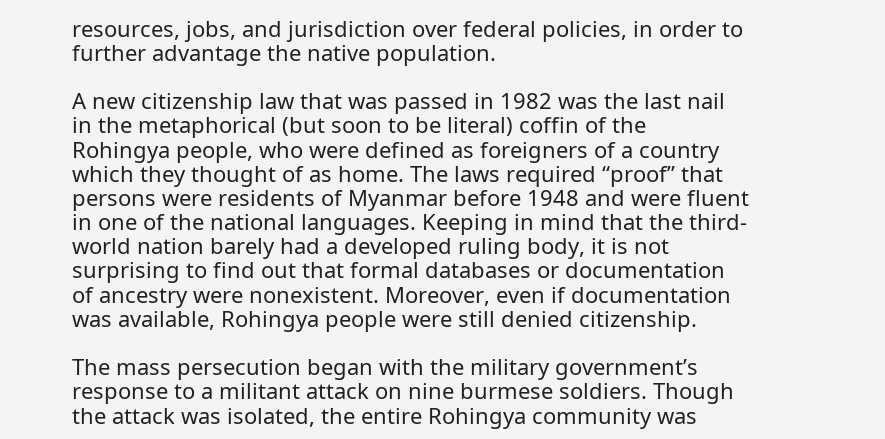resources, jobs, and jurisdiction over federal policies, in order to further advantage the native population.

A new citizenship law that was passed in 1982 was the last nail in the metaphorical (but soon to be literal) coffin of the Rohingya people, who were defined as foreigners of a country which they thought of as home. The laws required “proof” that persons were residents of Myanmar before 1948 and were fluent in one of the national languages. Keeping in mind that the third-world nation barely had a developed ruling body, it is not surprising to find out that formal databases or documentation of ancestry were nonexistent. Moreover, even if documentation was available, Rohingya people were still denied citizenship.

The mass persecution began with the military government’s  response to a militant attack on nine burmese soldiers. Though the attack was isolated, the entire Rohingya community was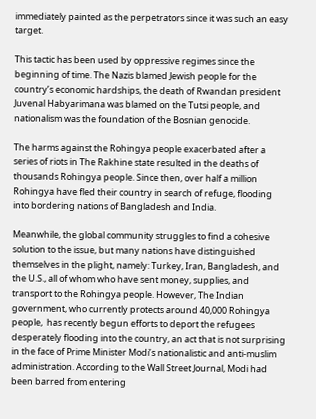immediately painted as the perpetrators since it was such an easy target.

This tactic has been used by oppressive regimes since the beginning of time. The Nazis blamed Jewish people for the country’s economic hardships, the death of Rwandan president Juvenal Habyarimana was blamed on the Tutsi people, and nationalism was the foundation of the Bosnian genocide.

The harms against the Rohingya people exacerbated after a series of riots in The Rakhine state resulted in the deaths of thousands Rohingya people. Since then, over half a million Rohingya have fled their country in search of refuge, flooding into bordering nations of Bangladesh and India.

Meanwhile, the global community struggles to find a cohesive solution to the issue, but many nations have distinguished themselves in the plight, namely: Turkey, Iran, Bangladesh, and the U.S., all of whom who have sent money, supplies, and transport to the Rohingya people. However, The Indian government, who currently protects around 40,000 Rohingya people,  has recently begun efforts to deport the refugees desperately flooding into the country, an act that is not surprising in the face of Prime Minister Modi’s nationalistic and anti-muslim administration. According to the Wall Street Journal, Modi had been barred from entering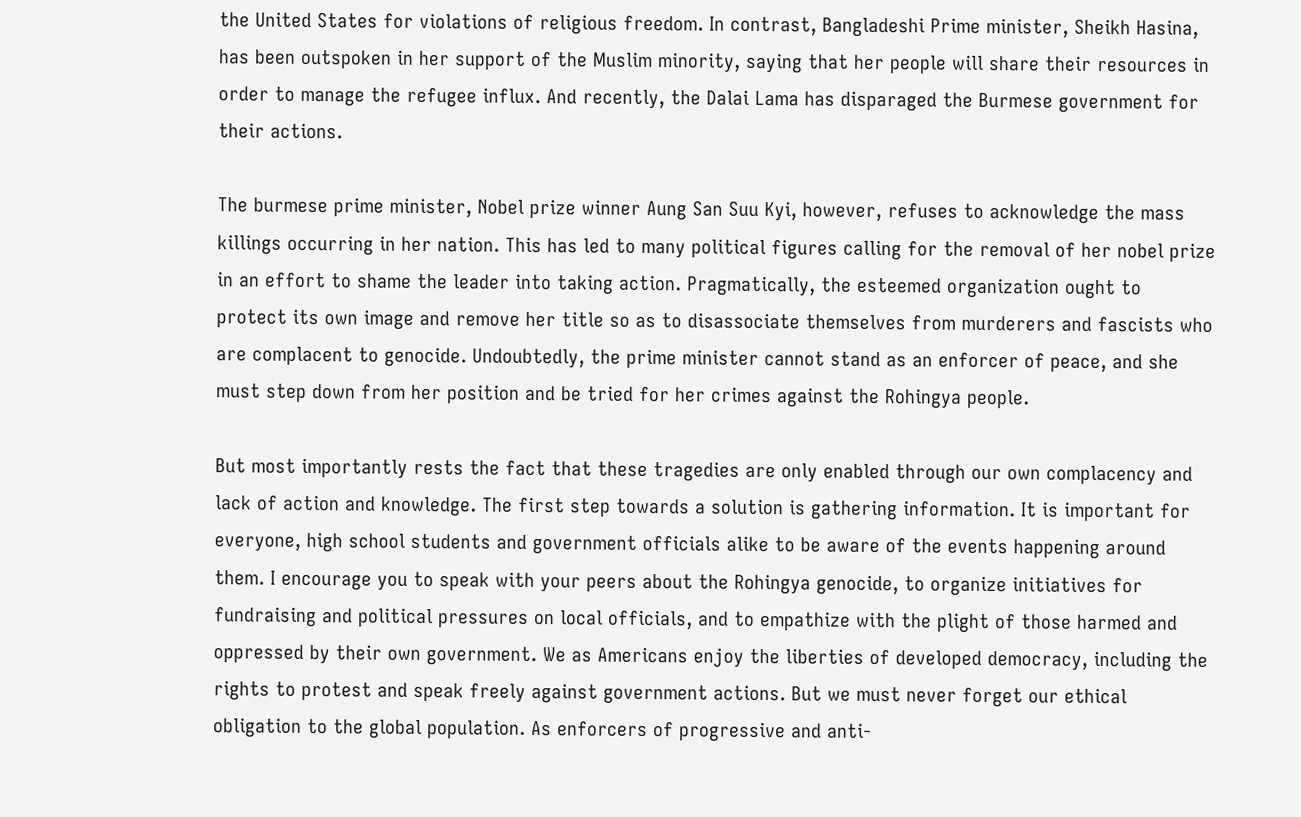the United States for violations of religious freedom. In contrast, Bangladeshi Prime minister, Sheikh Hasina, has been outspoken in her support of the Muslim minority, saying that her people will share their resources in order to manage the refugee influx. And recently, the Dalai Lama has disparaged the Burmese government for their actions.

The burmese prime minister, Nobel prize winner Aung San Suu Kyi, however, refuses to acknowledge the mass killings occurring in her nation. This has led to many political figures calling for the removal of her nobel prize in an effort to shame the leader into taking action. Pragmatically, the esteemed organization ought to protect its own image and remove her title so as to disassociate themselves from murderers and fascists who are complacent to genocide. Undoubtedly, the prime minister cannot stand as an enforcer of peace, and she must step down from her position and be tried for her crimes against the Rohingya people.

But most importantly rests the fact that these tragedies are only enabled through our own complacency and lack of action and knowledge. The first step towards a solution is gathering information. It is important for everyone, high school students and government officials alike to be aware of the events happening around them. I encourage you to speak with your peers about the Rohingya genocide, to organize initiatives for fundraising and political pressures on local officials, and to empathize with the plight of those harmed and oppressed by their own government. We as Americans enjoy the liberties of developed democracy, including the rights to protest and speak freely against government actions. But we must never forget our ethical obligation to the global population. As enforcers of progressive and anti-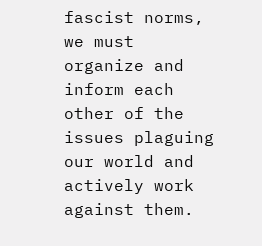fascist norms, we must organize and inform each other of the issues plaguing our world and actively work against them.